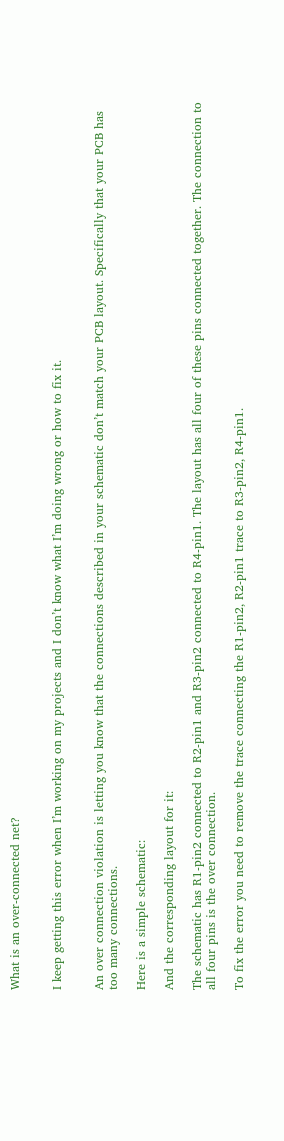What is an over-connected net?


I keep getting this error when I’m working on my projects and I don’t know what I’m doing wrong or how to fix it.


An over connection violation is letting you know that the connections described in your schematic don’t match your PCB layout. Specifically that your PCB has too many connections.

Here is a simple schematic:

And the corresponding layout for it:

The schematic has R1-pin2 connected to R2-pin1 and R3-pin2 connected to R4-pin1. The layout has all four of these pins connected together. The connection to all four pins is the over connection.

To fix the error you need to remove the trace connecting the R1-pin2, R2-pin1 trace to R3-pin2, R4-pin1.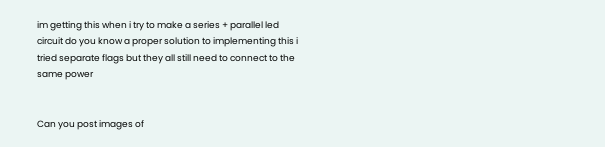im getting this when i try to make a series + parallel led circuit do you know a proper solution to implementing this i tried separate flags but they all still need to connect to the same power


Can you post images of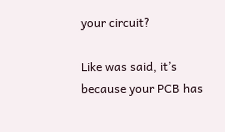your circuit?

Like was said, it’s because your PCB has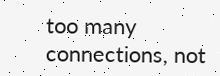too many connections, not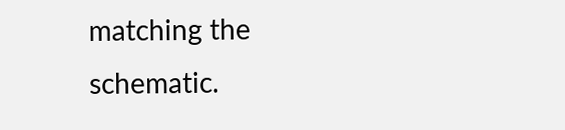matching the schematic.